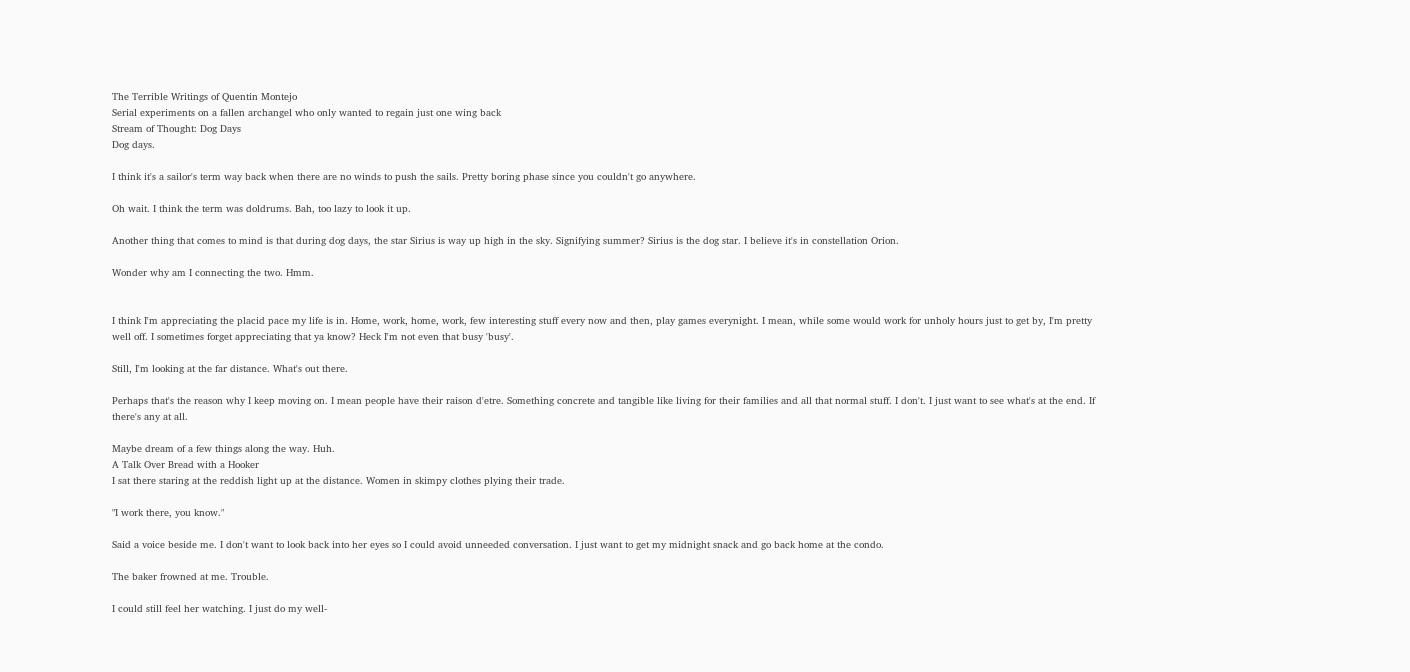The Terrible Writings of Quentin Montejo
Serial experiments on a fallen archangel who only wanted to regain just one wing back
Stream of Thought: Dog Days
Dog days.

I think it's a sailor's term way back when there are no winds to push the sails. Pretty boring phase since you couldn't go anywhere.

Oh wait. I think the term was doldrums. Bah, too lazy to look it up.

Another thing that comes to mind is that during dog days, the star Sirius is way up high in the sky. Signifying summer? Sirius is the dog star. I believe it's in constellation Orion.

Wonder why am I connecting the two. Hmm.


I think I'm appreciating the placid pace my life is in. Home, work, home, work, few interesting stuff every now and then, play games everynight. I mean, while some would work for unholy hours just to get by, I'm pretty well off. I sometimes forget appreciating that ya know? Heck I'm not even that busy 'busy'.

Still, I'm looking at the far distance. What's out there.

Perhaps that's the reason why I keep moving on. I mean people have their raison d'etre. Something concrete and tangible like living for their families and all that normal stuff. I don't. I just want to see what's at the end. If there's any at all.

Maybe dream of a few things along the way. Huh.
A Talk Over Bread with a Hooker
I sat there staring at the reddish light up at the distance. Women in skimpy clothes plying their trade.

"I work there, you know."

Said a voice beside me. I don't want to look back into her eyes so I could avoid unneeded conversation. I just want to get my midnight snack and go back home at the condo.

The baker frowned at me. Trouble.

I could still feel her watching. I just do my well-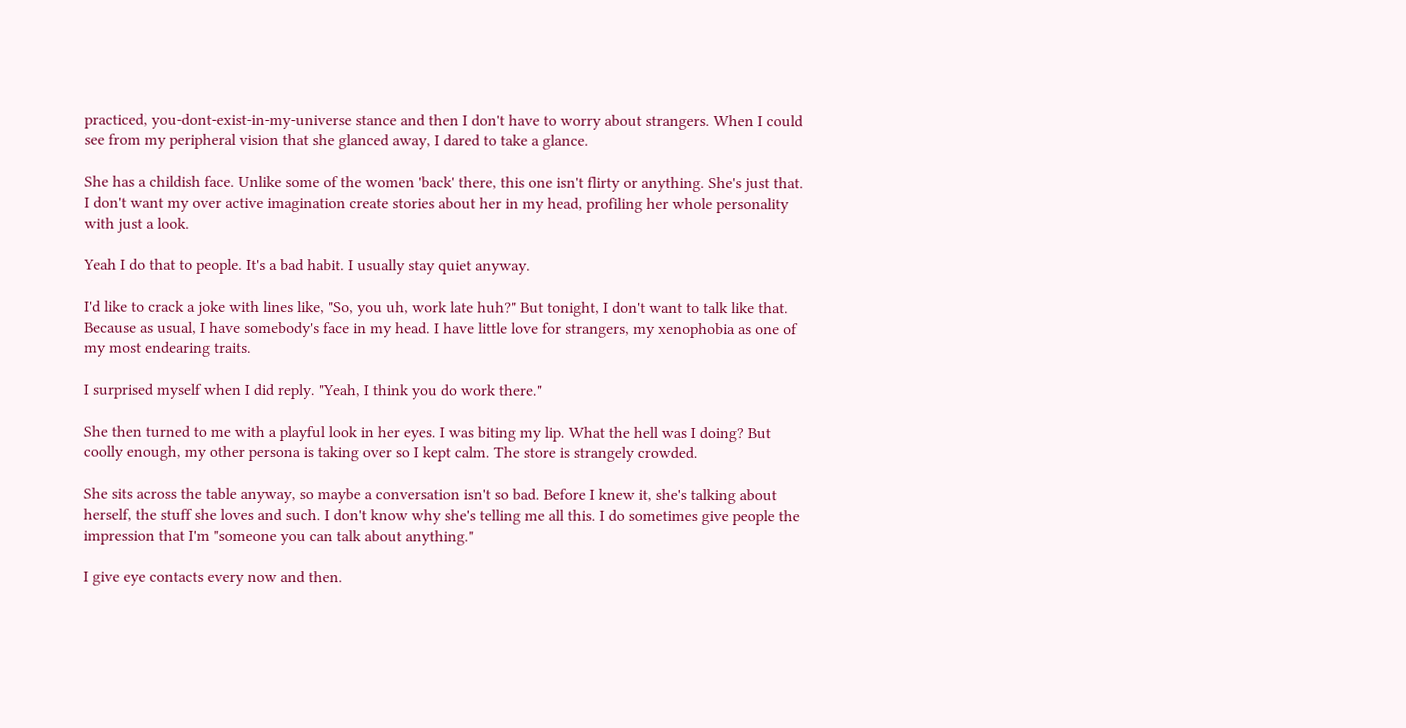practiced, you-dont-exist-in-my-universe stance and then I don't have to worry about strangers. When I could see from my peripheral vision that she glanced away, I dared to take a glance.

She has a childish face. Unlike some of the women 'back' there, this one isn't flirty or anything. She's just that. I don't want my over active imagination create stories about her in my head, profiling her whole personality with just a look.

Yeah I do that to people. It's a bad habit. I usually stay quiet anyway.

I'd like to crack a joke with lines like, "So, you uh, work late huh?" But tonight, I don't want to talk like that. Because as usual, I have somebody's face in my head. I have little love for strangers, my xenophobia as one of my most endearing traits.

I surprised myself when I did reply. "Yeah, I think you do work there."

She then turned to me with a playful look in her eyes. I was biting my lip. What the hell was I doing? But coolly enough, my other persona is taking over so I kept calm. The store is strangely crowded.

She sits across the table anyway, so maybe a conversation isn't so bad. Before I knew it, she's talking about herself, the stuff she loves and such. I don't know why she's telling me all this. I do sometimes give people the impression that I'm "someone you can talk about anything."

I give eye contacts every now and then.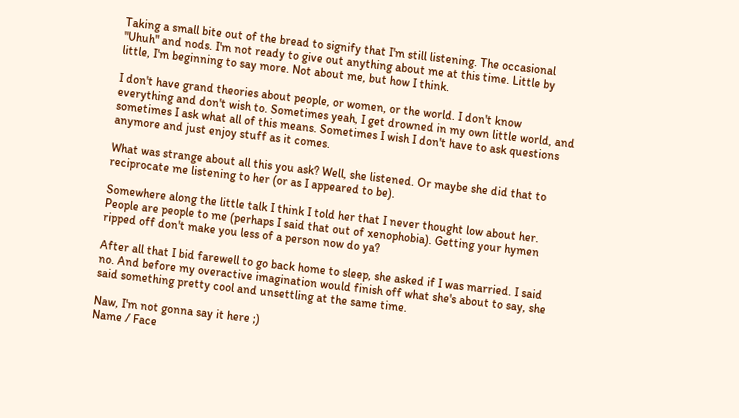Taking a small bite out of the bread to signify that I'm still listening. The occasional "Uhuh" and nods. I'm not ready to give out anything about me at this time. Little by little, I'm beginning to say more. Not about me, but how I think.

I don't have grand theories about people, or women, or the world. I don't know everything and don't wish to. Sometimes yeah, I get drowned in my own little world, and sometimes I ask what all of this means. Sometimes I wish I don't have to ask questions anymore and just enjoy stuff as it comes.

What was strange about all this you ask? Well, she listened. Or maybe she did that to reciprocate me listening to her (or as I appeared to be).

Somewhere along the little talk I think I told her that I never thought low about her. People are people to me (perhaps I said that out of xenophobia). Getting your hymen ripped off don't make you less of a person now do ya?

After all that I bid farewell to go back home to sleep, she asked if I was married. I said no. And before my overactive imagination would finish off what she's about to say, she said something pretty cool and unsettling at the same time.

Naw, I'm not gonna say it here ;)
Name / Face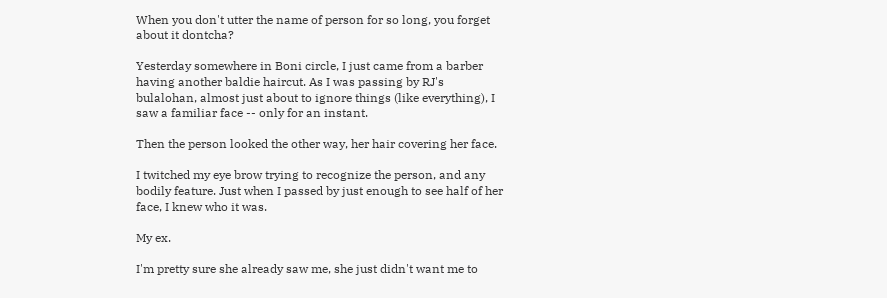When you don't utter the name of person for so long, you forget about it dontcha?

Yesterday somewhere in Boni circle, I just came from a barber having another baldie haircut. As I was passing by RJ's bulalohan, almost just about to ignore things (like everything), I saw a familiar face -- only for an instant.

Then the person looked the other way, her hair covering her face.

I twitched my eye brow trying to recognize the person, and any bodily feature. Just when I passed by just enough to see half of her face, I knew who it was.

My ex.

I'm pretty sure she already saw me, she just didn't want me to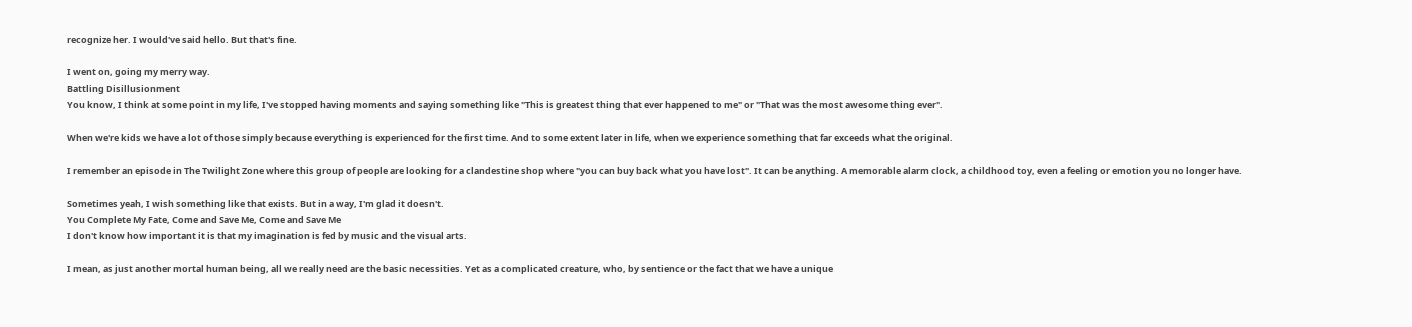recognize her. I would've said hello. But that's fine.

I went on, going my merry way.
Battling Disillusionment
You know, I think at some point in my life, I've stopped having moments and saying something like "This is greatest thing that ever happened to me" or "That was the most awesome thing ever".

When we're kids we have a lot of those simply because everything is experienced for the first time. And to some extent later in life, when we experience something that far exceeds what the original.

I remember an episode in The Twilight Zone where this group of people are looking for a clandestine shop where "you can buy back what you have lost". It can be anything. A memorable alarm clock, a childhood toy, even a feeling or emotion you no longer have.

Sometimes yeah, I wish something like that exists. But in a way, I'm glad it doesn't.
You Complete My Fate, Come and Save Me, Come and Save Me
I don't know how important it is that my imagination is fed by music and the visual arts.

I mean, as just another mortal human being, all we really need are the basic necessities. Yet as a complicated creature, who, by sentience or the fact that we have a unique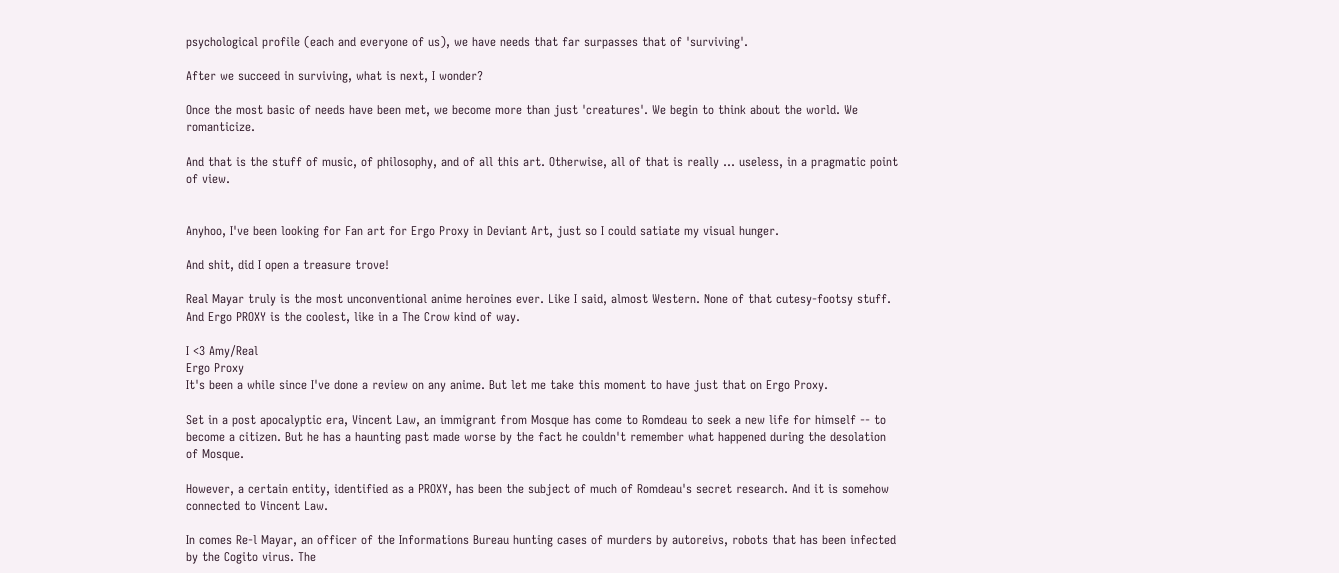psychological profile (each and everyone of us), we have needs that far surpasses that of 'surviving'.

After we succeed in surviving, what is next, I wonder?

Once the most basic of needs have been met, we become more than just 'creatures'. We begin to think about the world. We romanticize.

And that is the stuff of music, of philosophy, and of all this art. Otherwise, all of that is really ... useless, in a pragmatic point of view.


Anyhoo, I've been looking for Fan art for Ergo Proxy in Deviant Art, just so I could satiate my visual hunger.

And shit, did I open a treasure trove!

Real Mayar truly is the most unconventional anime heroines ever. Like I said, almost Western. None of that cutesy-footsy stuff. And Ergo PROXY is the coolest, like in a The Crow kind of way.

I <3 Amy/Real
Ergo Proxy
It's been a while since I've done a review on any anime. But let me take this moment to have just that on Ergo Proxy.

Set in a post apocalyptic era, Vincent Law, an immigrant from Mosque has come to Romdeau to seek a new life for himself -- to become a citizen. But he has a haunting past made worse by the fact he couldn't remember what happened during the desolation of Mosque.

However, a certain entity, identified as a PROXY, has been the subject of much of Romdeau's secret research. And it is somehow connected to Vincent Law.

In comes Re-l Mayar, an officer of the Informations Bureau hunting cases of murders by autoreivs, robots that has been infected by the Cogito virus. The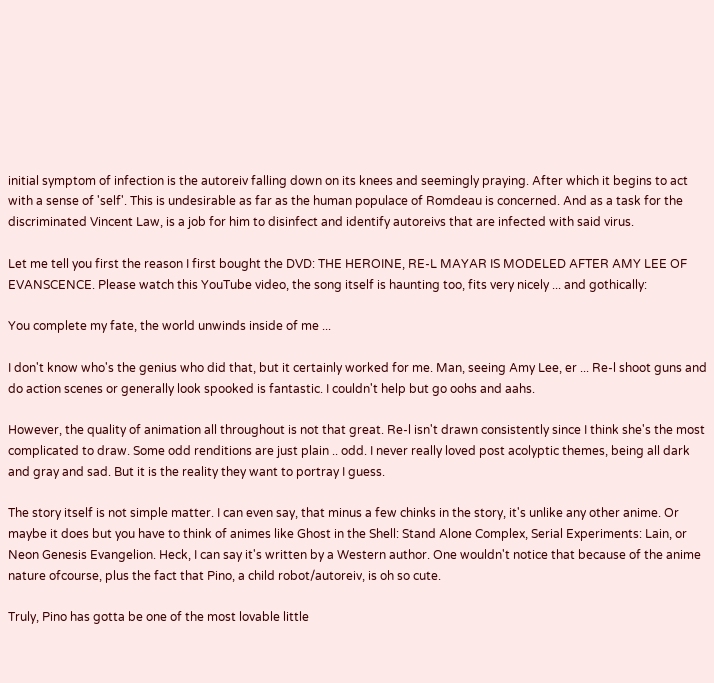initial symptom of infection is the autoreiv falling down on its knees and seemingly praying. After which it begins to act with a sense of 'self'. This is undesirable as far as the human populace of Romdeau is concerned. And as a task for the discriminated Vincent Law, is a job for him to disinfect and identify autoreivs that are infected with said virus.

Let me tell you first the reason I first bought the DVD: THE HEROINE, RE-L MAYAR IS MODELED AFTER AMY LEE OF EVANSCENCE. Please watch this YouTube video, the song itself is haunting too, fits very nicely ... and gothically:

You complete my fate, the world unwinds inside of me ...

I don't know who's the genius who did that, but it certainly worked for me. Man, seeing Amy Lee, er ... Re-l shoot guns and do action scenes or generally look spooked is fantastic. I couldn't help but go oohs and aahs.

However, the quality of animation all throughout is not that great. Re-l isn't drawn consistently since I think she's the most complicated to draw. Some odd renditions are just plain .. odd. I never really loved post acolyptic themes, being all dark and gray and sad. But it is the reality they want to portray I guess.

The story itself is not simple matter. I can even say, that minus a few chinks in the story, it's unlike any other anime. Or maybe it does but you have to think of animes like Ghost in the Shell: Stand Alone Complex, Serial Experiments: Lain, or Neon Genesis Evangelion. Heck, I can say it's written by a Western author. One wouldn't notice that because of the anime nature ofcourse, plus the fact that Pino, a child robot/autoreiv, is oh so cute.

Truly, Pino has gotta be one of the most lovable little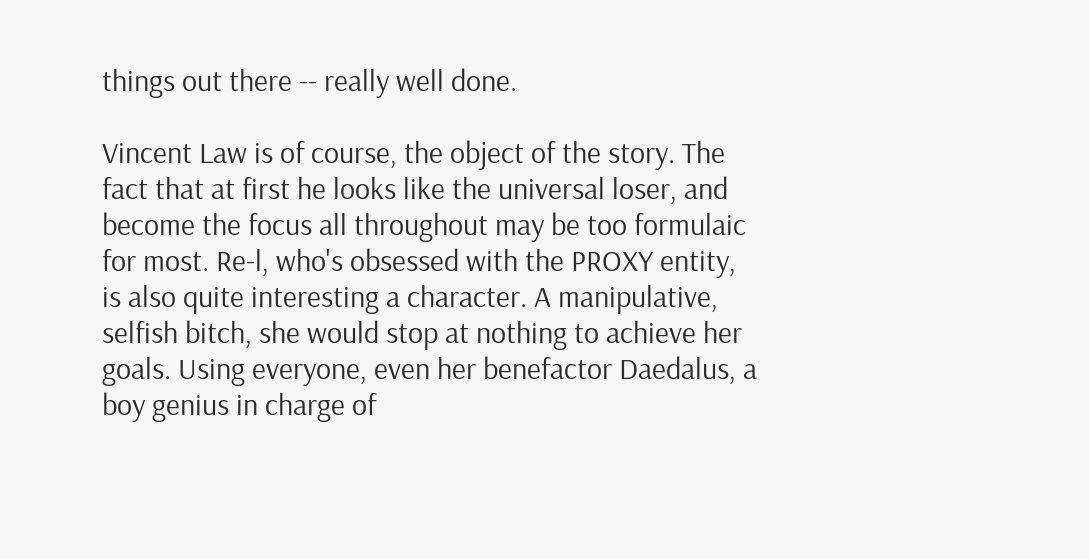things out there -- really well done.

Vincent Law is of course, the object of the story. The fact that at first he looks like the universal loser, and become the focus all throughout may be too formulaic for most. Re-l, who's obsessed with the PROXY entity, is also quite interesting a character. A manipulative, selfish bitch, she would stop at nothing to achieve her goals. Using everyone, even her benefactor Daedalus, a boy genius in charge of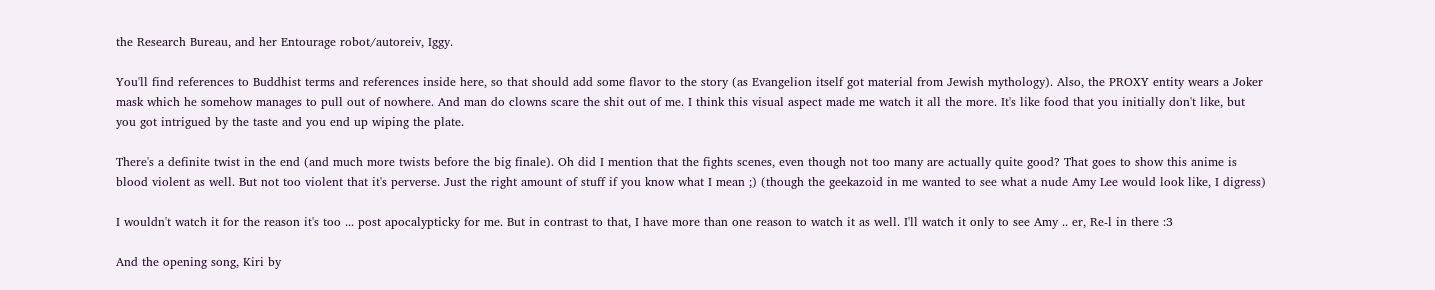the Research Bureau, and her Entourage robot/autoreiv, Iggy.

You'll find references to Buddhist terms and references inside here, so that should add some flavor to the story (as Evangelion itself got material from Jewish mythology). Also, the PROXY entity wears a Joker mask which he somehow manages to pull out of nowhere. And man do clowns scare the shit out of me. I think this visual aspect made me watch it all the more. It's like food that you initially don't like, but you got intrigued by the taste and you end up wiping the plate.

There's a definite twist in the end (and much more twists before the big finale). Oh did I mention that the fights scenes, even though not too many are actually quite good? That goes to show this anime is blood violent as well. But not too violent that it's perverse. Just the right amount of stuff if you know what I mean ;) (though the geekazoid in me wanted to see what a nude Amy Lee would look like, I digress)

I wouldn't watch it for the reason it's too ... post apocalypticky for me. But in contrast to that, I have more than one reason to watch it as well. I'll watch it only to see Amy .. er, Re-l in there :3

And the opening song, Kiri by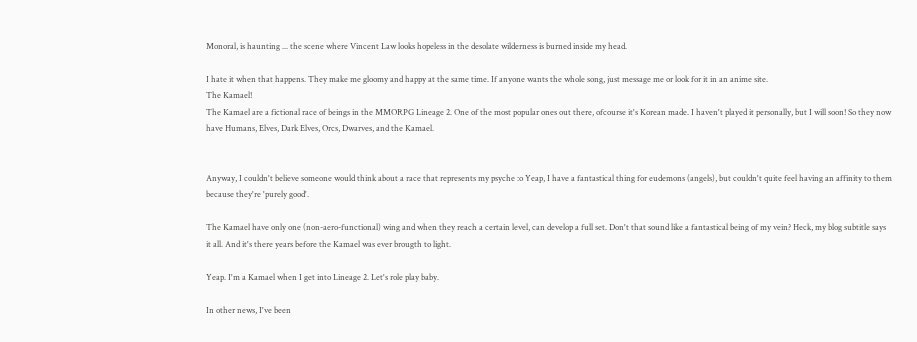Monoral, is haunting ... the scene where Vincent Law looks hopeless in the desolate wilderness is burned inside my head.

I hate it when that happens. They make me gloomy and happy at the same time. If anyone wants the whole song, just message me or look for it in an anime site.
The Kamael!
The Kamael are a fictional race of beings in the MMORPG Lineage 2. One of the most popular ones out there, ofcourse it's Korean made. I haven't played it personally, but I will soon! So they now have Humans, Elves, Dark Elves, Orcs, Dwarves, and the Kamael.


Anyway, I couldn't believe someone would think about a race that represents my psyche :o Yeap, I have a fantastical thing for eudemons (angels), but couldn't quite feel having an affinity to them because they're 'purely good'.

The Kamael have only one (non-aero-functional) wing and when they reach a certain level, can develop a full set. Don't that sound like a fantastical being of my vein? Heck, my blog subtitle says it all. And it's there years before the Kamael was ever brougth to light.

Yeap. I'm a Kamael when I get into Lineage 2. Let's role play baby.

In other news, I've been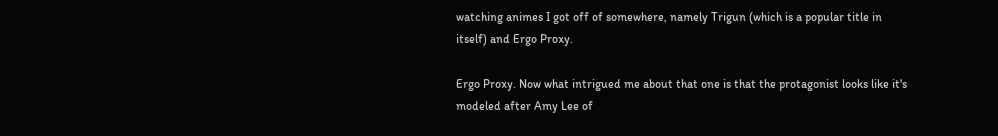watching animes I got off of somewhere, namely Trigun (which is a popular title in itself) and Ergo Proxy.

Ergo Proxy. Now what intrigued me about that one is that the protagonist looks like it's modeled after Amy Lee of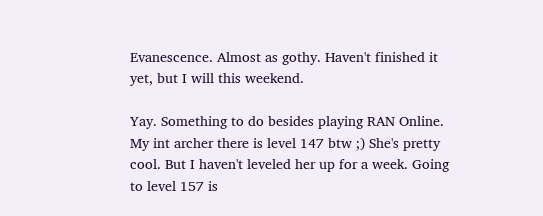Evanescence. Almost as gothy. Haven't finished it yet, but I will this weekend.

Yay. Something to do besides playing RAN Online. My int archer there is level 147 btw ;) She's pretty cool. But I haven't leveled her up for a week. Going to level 157 is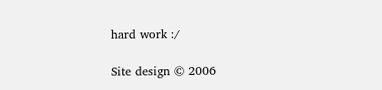hard work :/

Site design © 2006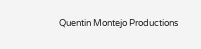Quentin Montejo Productions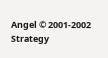Angel © 2001-2002 Strategy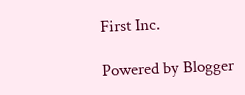First Inc.

Powered by Blogger